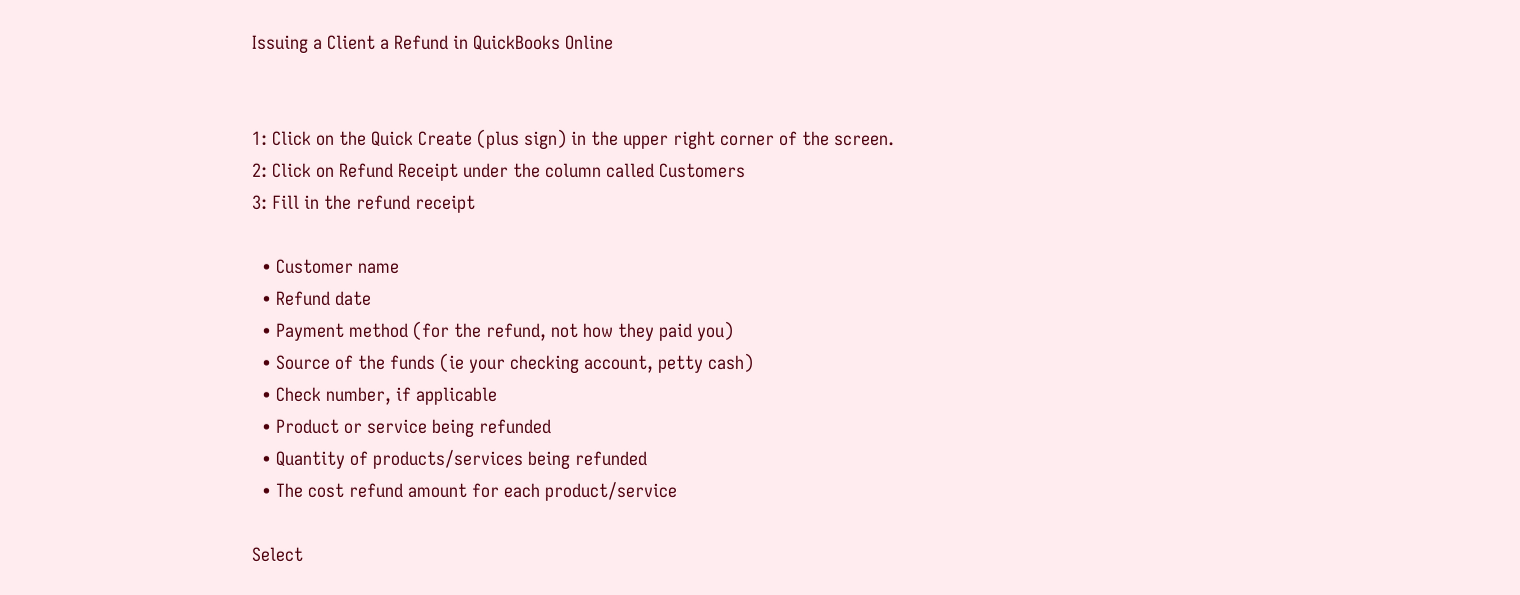Issuing a Client a Refund in QuickBooks Online


1: Click on the Quick Create (plus sign) in the upper right corner of the screen.
2: Click on Refund Receipt under the column called Customers
3: Fill in the refund receipt

  • Customer name
  • Refund date
  • Payment method (for the refund, not how they paid you)
  • Source of the funds (ie your checking account, petty cash)
  • Check number, if applicable
  • Product or service being refunded
  • Quantity of products/services being refunded
  • The cost refund amount for each product/service

Select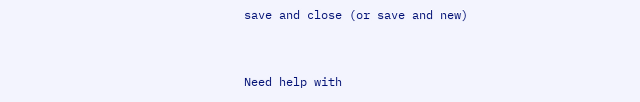save and close (or save and new)



Need help with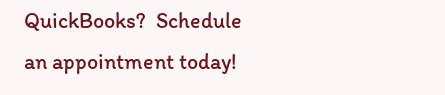QuickBooks?  Schedule an appointment today!